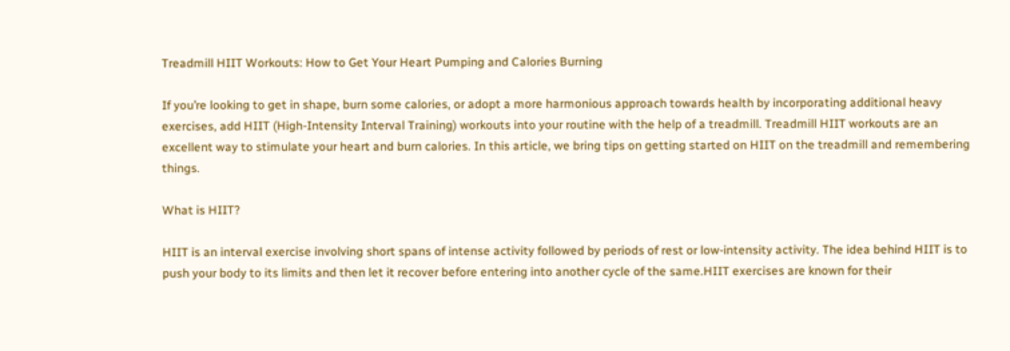Treadmill HIIT Workouts: How to Get Your Heart Pumping and Calories Burning

If you’re looking to get in shape, burn some calories, or adopt a more harmonious approach towards health by incorporating additional heavy exercises, add HIIT (High-Intensity Interval Training) workouts into your routine with the help of a treadmill. Treadmill HIIT workouts are an excellent way to stimulate your heart and burn calories. In this article, we bring tips on getting started on HIIT on the treadmill and remembering things.

What is HIIT?

HIIT is an interval exercise involving short spans of intense activity followed by periods of rest or low-intensity activity. The idea behind HIIT is to push your body to its limits and then let it recover before entering into another cycle of the same.HIIT exercises are known for their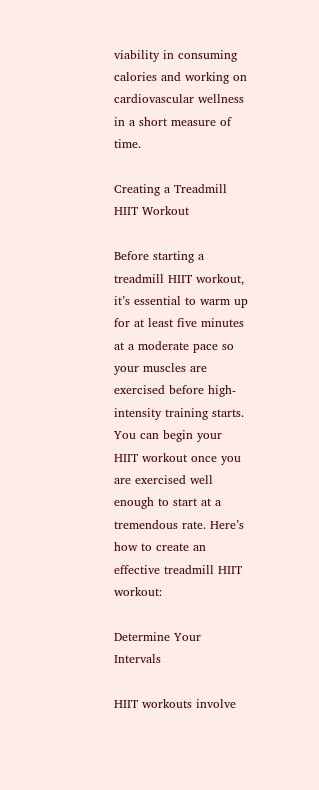viability in consuming calories and working on cardiovascular wellness in a short measure of time.

Creating a Treadmill HIIT Workout

Before starting a treadmill HIIT workout, it’s essential to warm up for at least five minutes at a moderate pace so your muscles are exercised before high-intensity training starts. You can begin your HIIT workout once you are exercised well enough to start at a tremendous rate. Here’s how to create an effective treadmill HIIT workout:

Determine Your Intervals

HIIT workouts involve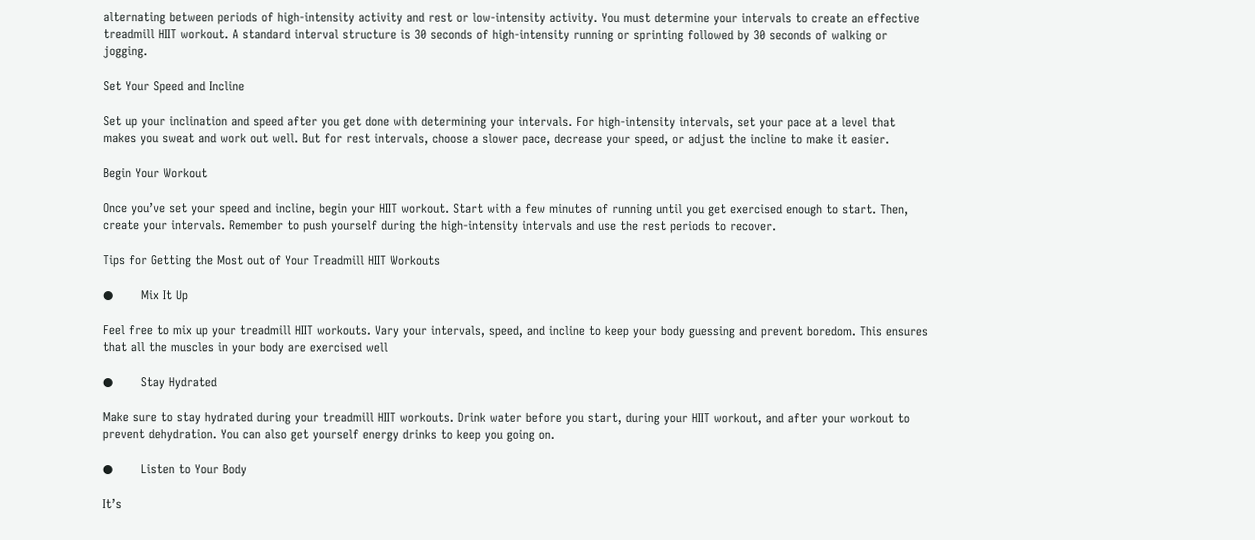alternating between periods of high-intensity activity and rest or low-intensity activity. You must determine your intervals to create an effective treadmill HIIT workout. A standard interval structure is 30 seconds of high-intensity running or sprinting followed by 30 seconds of walking or jogging.

Set Your Speed and Incline

Set up your inclination and speed after you get done with determining your intervals. For high-intensity intervals, set your pace at a level that makes you sweat and work out well. But for rest intervals, choose a slower pace, decrease your speed, or adjust the incline to make it easier.

Begin Your Workout

Once you’ve set your speed and incline, begin your HIIT workout. Start with a few minutes of running until you get exercised enough to start. Then, create your intervals. Remember to push yourself during the high-intensity intervals and use the rest periods to recover.

Tips for Getting the Most out of Your Treadmill HIIT Workouts

●       Mix It Up

Feel free to mix up your treadmill HIIT workouts. Vary your intervals, speed, and incline to keep your body guessing and prevent boredom. This ensures that all the muscles in your body are exercised well

●       Stay Hydrated

Make sure to stay hydrated during your treadmill HIIT workouts. Drink water before you start, during your HIIT workout, and after your workout to prevent dehydration. You can also get yourself energy drinks to keep you going on.

●       Listen to Your Body

It’s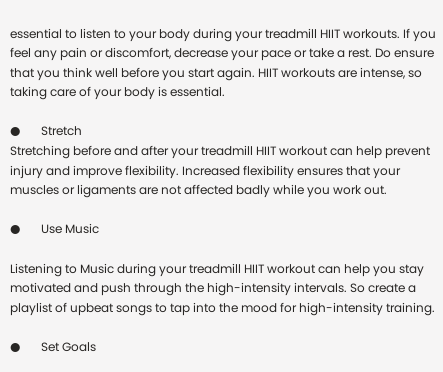essential to listen to your body during your treadmill HIIT workouts. If you feel any pain or discomfort, decrease your pace or take a rest. Do ensure that you think well before you start again. HIIT workouts are intense, so taking care of your body is essential.

●       Stretch
Stretching before and after your treadmill HIIT workout can help prevent injury and improve flexibility. Increased flexibility ensures that your muscles or ligaments are not affected badly while you work out.

●       Use Music

Listening to Music during your treadmill HIIT workout can help you stay motivated and push through the high-intensity intervals. So create a playlist of upbeat songs to tap into the mood for high-intensity training.

●       Set Goals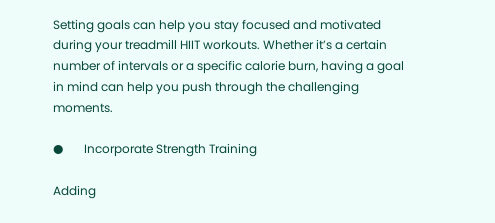Setting goals can help you stay focused and motivated during your treadmill HIIT workouts. Whether it’s a certain number of intervals or a specific calorie burn, having a goal in mind can help you push through the challenging moments.

●       Incorporate Strength Training

Adding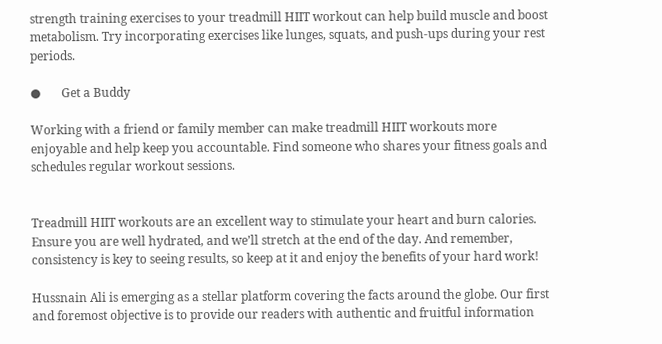strength training exercises to your treadmill HIIT workout can help build muscle and boost metabolism. Try incorporating exercises like lunges, squats, and push-ups during your rest periods.

●       Get a Buddy

Working with a friend or family member can make treadmill HIIT workouts more enjoyable and help keep you accountable. Find someone who shares your fitness goals and schedules regular workout sessions.


Treadmill HIIT workouts are an excellent way to stimulate your heart and burn calories. Ensure you are well hydrated, and we’ll stretch at the end of the day. And remember, consistency is key to seeing results, so keep at it and enjoy the benefits of your hard work!

Hussnain Ali is emerging as a stellar platform covering the facts around the globe. Our first and foremost objective is to provide our readers with authentic and fruitful information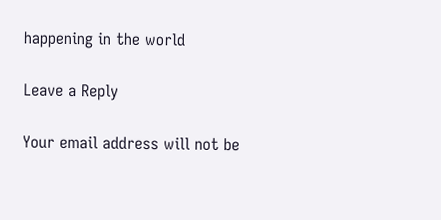happening in the world

Leave a Reply

Your email address will not be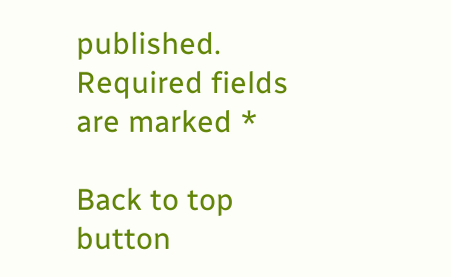published. Required fields are marked *

Back to top button